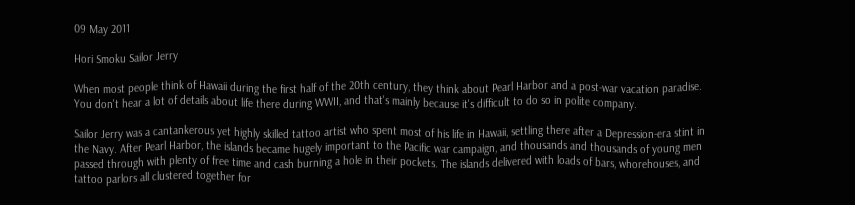09 May 2011

Hori Smoku Sailor Jerry

When most people think of Hawaii during the first half of the 20th century, they think about Pearl Harbor and a post-war vacation paradise. You don't hear a lot of details about life there during WWII, and that's mainly because it's difficult to do so in polite company.

Sailor Jerry was a cantankerous yet highly skilled tattoo artist who spent most of his life in Hawaii, settling there after a Depression-era stint in the Navy. After Pearl Harbor, the islands became hugely important to the Pacific war campaign, and thousands and thousands of young men passed through with plenty of free time and cash burning a hole in their pockets. The islands delivered with loads of bars, whorehouses, and tattoo parlors all clustered together for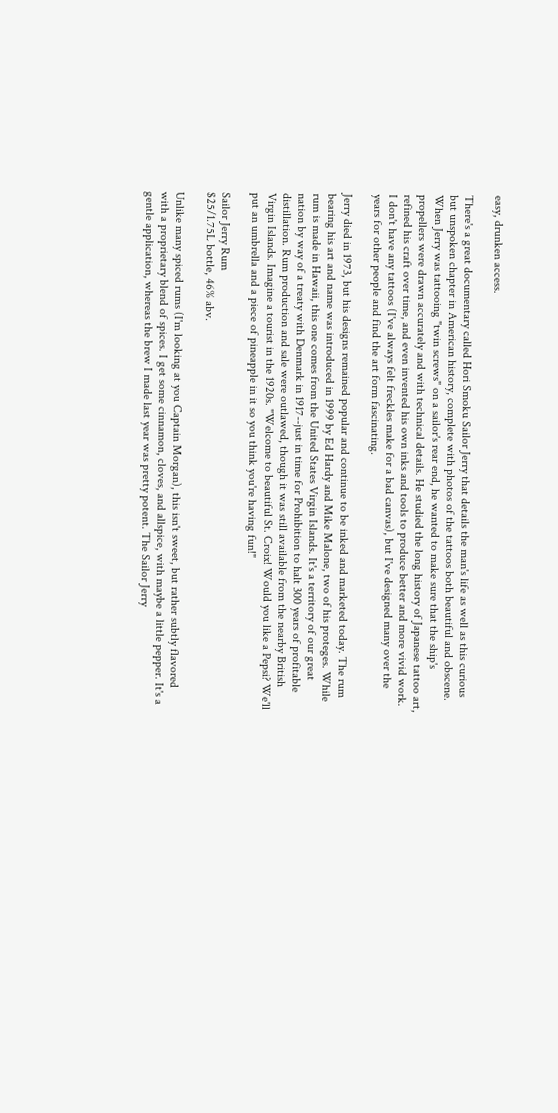easy, drunken access.

There's a great documentary called Hori Smoku Sailor Jerry that details the man's life as well as this curious but unspoken chapter in American history, complete with photos of the tattoos both beautiful and obscene. When Jerry was tattooing "twin screws" on a sailor's rear end, he wanted to make sure that the ship's propellers were drawn accurately and with technical details. He studied the long history of Japanese tattoo art, refined his craft over time, and even invented his own inks and tools to produce better and more vivid work. I don't have any tattoos (I've always felt freckles make for a bad canvas), but I've designed many over the years for other people and find the art form fascinating.

Jerry died in 1973, but his designs remained popular and continue to be inked and marketed today. The rum bearing his art and name was introduced in 1999 by Ed Hardy and Mike Malone, two of his proteges. While rum is made in Hawaii, this one comes from the United States Virgin Islands. It's a territory of our great nation by way of a treaty with Denmark in 1917--just in time for Prohibition to halt 300 years of profitable distillation. Rum production and sale were outlawed, though it was still available from the nearby British Virgin Islands. Imagine a tourist in the 1920s. "Welcome to beautiful St. Croix! Would you like a Pepsi? We'll put an umbrella and a piece of pineapple in it so you think you're having fun!"

Sailor Jerry Rum
$25/1.75L bottle, 46% abv.

Unlike many spiced rums (I'm looking at you Captain Morgan), this isn't sweet, but rather subtly flavored with a proprietary blend of spices. I get some cinnamon, cloves, and allspice, with maybe a little pepper. It's a gentle application, whereas the brew I made last year was pretty potent. The Sailor Jerry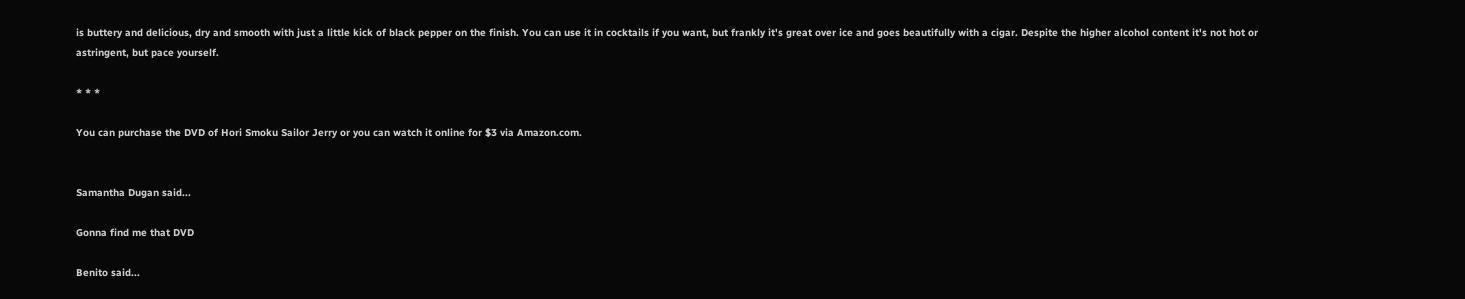is buttery and delicious, dry and smooth with just a little kick of black pepper on the finish. You can use it in cocktails if you want, but frankly it's great over ice and goes beautifully with a cigar. Despite the higher alcohol content it's not hot or astringent, but pace yourself.

* * *

You can purchase the DVD of Hori Smoku Sailor Jerry or you can watch it online for $3 via Amazon.com.


Samantha Dugan said...

Gonna find me that DVD

Benito said...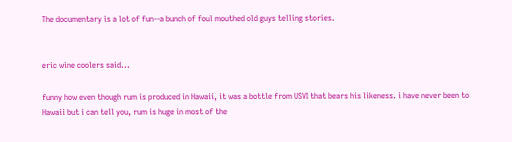The documentary is a lot of fun--a bunch of foul mouthed old guys telling stories.


eric wine coolers said...

funny how even though rum is produced in Hawaii, it was a bottle from USVI that bears his likeness. i have never been to Hawaii but i can tell you, rum is huge in most of the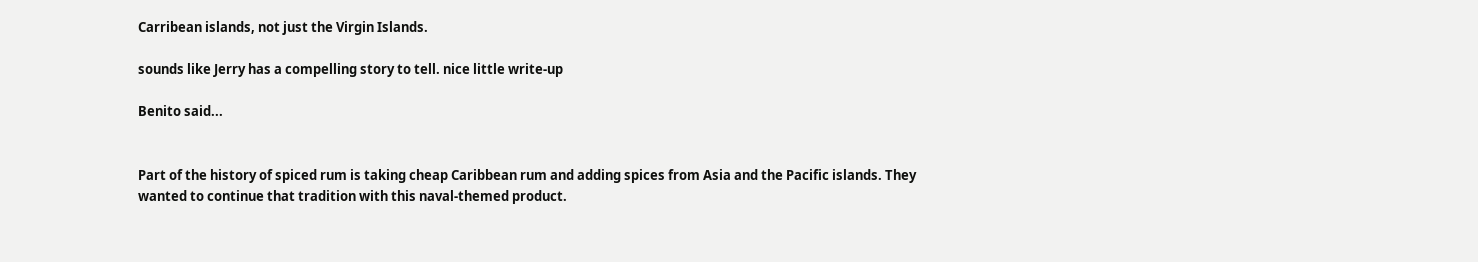Carribean islands, not just the Virgin Islands.

sounds like Jerry has a compelling story to tell. nice little write-up

Benito said...


Part of the history of spiced rum is taking cheap Caribbean rum and adding spices from Asia and the Pacific islands. They wanted to continue that tradition with this naval-themed product.